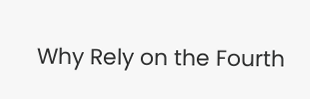Why Rely on the Fourth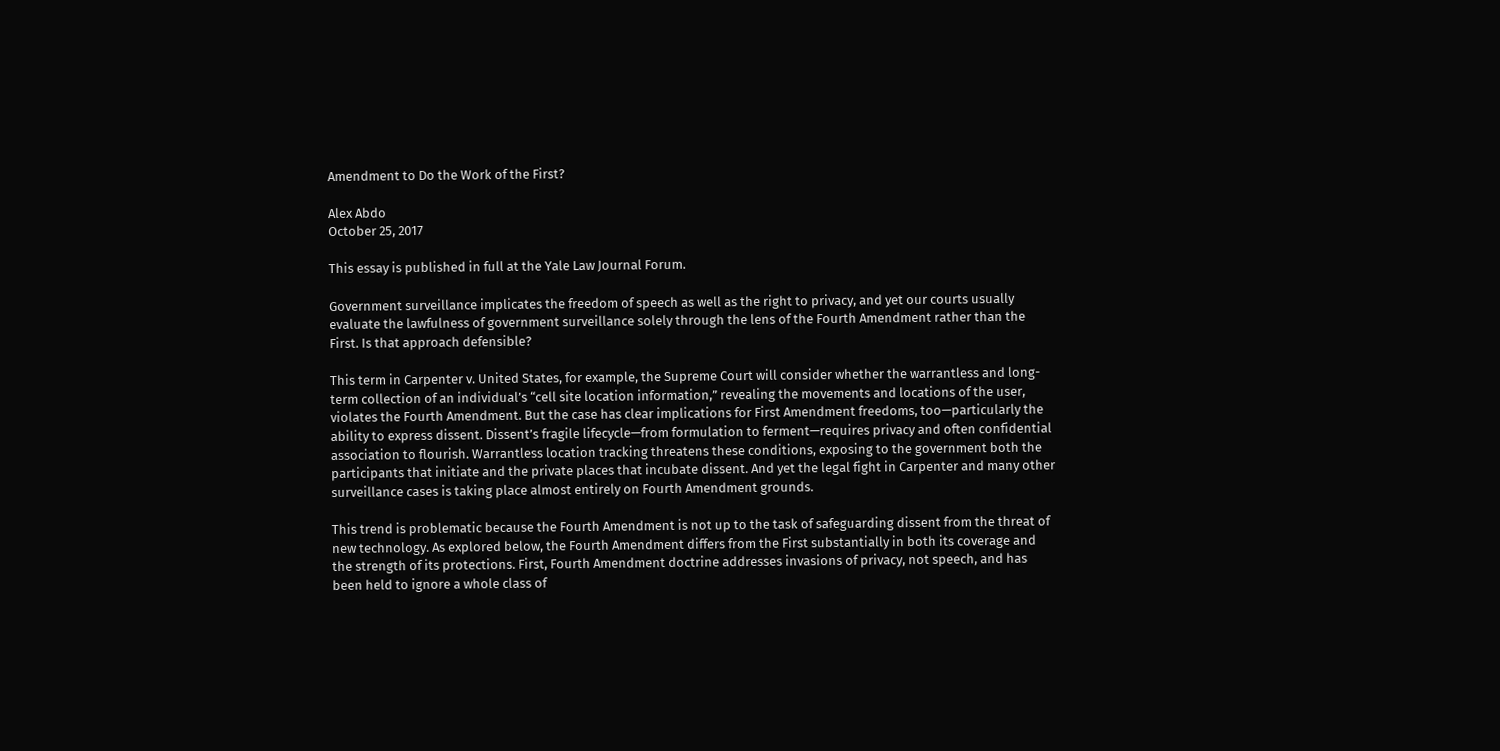Amendment to Do the Work of the First?

Alex Abdo
October 25, 2017

This essay is published in full at the Yale Law Journal Forum.

Government surveillance implicates the freedom of speech as well as the right to privacy, and yet our courts usually evaluate the lawfulness of government surveillance solely through the lens of the Fourth Amendment rather than the First. Is that approach defensible?

This term in Carpenter v. United States, for example, the Supreme Court will consider whether the warrantless and long-term collection of an individual’s “cell site location information,” revealing the movements and locations of the user, violates the Fourth Amendment. But the case has clear implications for First Amendment freedoms, too—particularly the ability to express dissent. Dissent’s fragile lifecycle—from formulation to ferment—requires privacy and often confidential association to flourish. Warrantless location tracking threatens these conditions, exposing to the government both the participants that initiate and the private places that incubate dissent. And yet the legal fight in Carpenter and many other surveillance cases is taking place almost entirely on Fourth Amendment grounds.

This trend is problematic because the Fourth Amendment is not up to the task of safeguarding dissent from the threat of new technology. As explored below, the Fourth Amendment differs from the First substantially in both its coverage and the strength of its protections. First, Fourth Amendment doctrine addresses invasions of privacy, not speech, and has been held to ignore a whole class of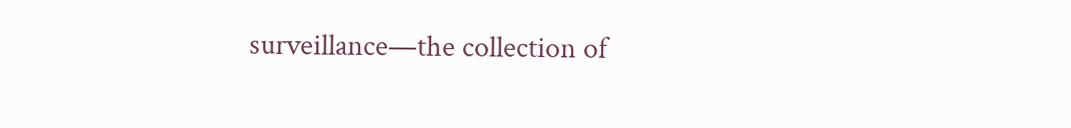surveillance—the collection of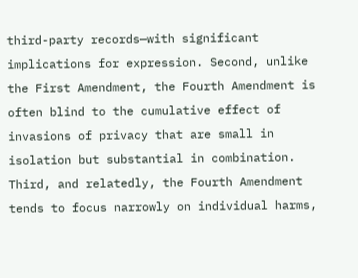third-party records—with significant implications for expression. Second, unlike the First Amendment, the Fourth Amendment is often blind to the cumulative effect of invasions of privacy that are small in isolation but substantial in combination. Third, and relatedly, the Fourth Amendment tends to focus narrowly on individual harms,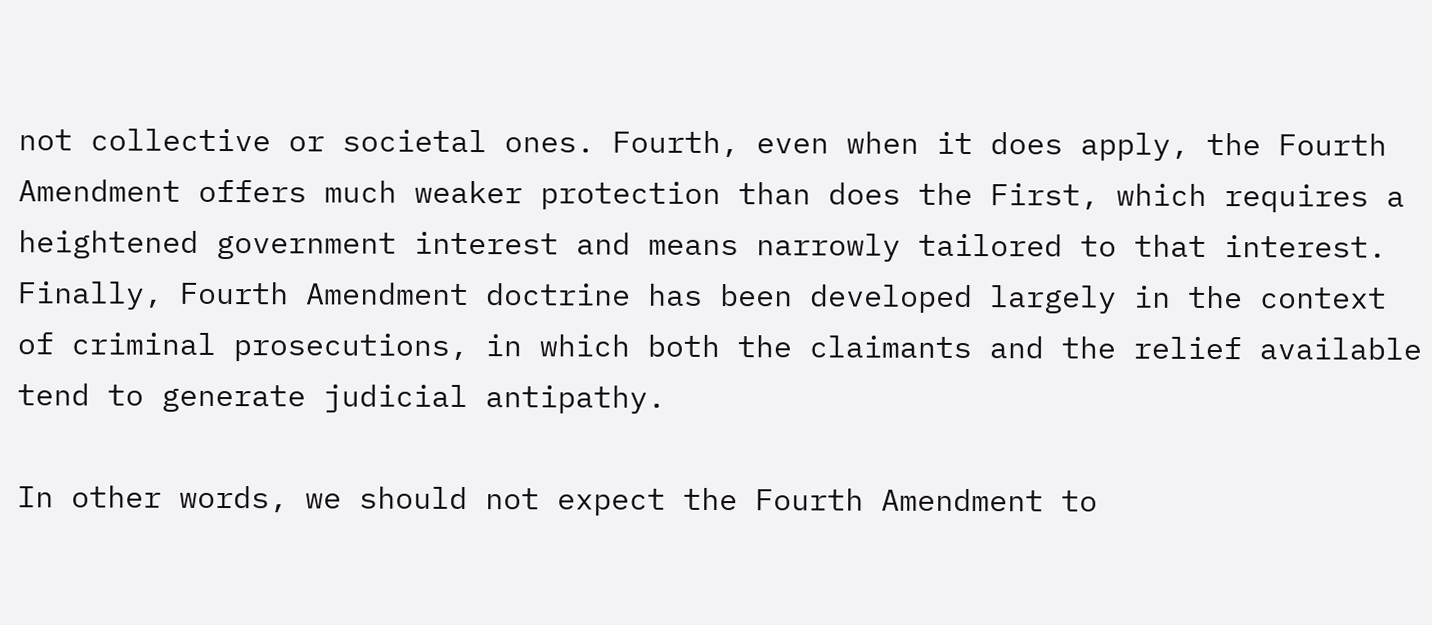not collective or societal ones. Fourth, even when it does apply, the Fourth Amendment offers much weaker protection than does the First, which requires a heightened government interest and means narrowly tailored to that interest. Finally, Fourth Amendment doctrine has been developed largely in the context of criminal prosecutions, in which both the claimants and the relief available tend to generate judicial antipathy.

In other words, we should not expect the Fourth Amendment to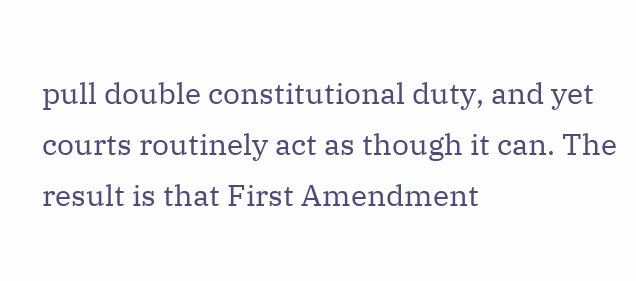pull double constitutional duty, and yet courts routinely act as though it can. The result is that First Amendment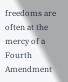freedoms are often at the mercy of a Fourth Amendment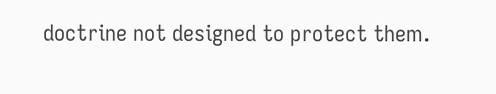doctrine not designed to protect them.